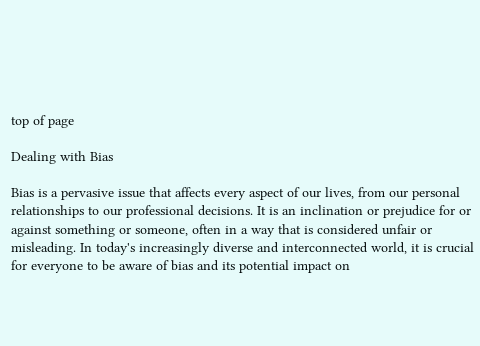top of page

Dealing with Bias

Bias is a pervasive issue that affects every aspect of our lives, from our personal relationships to our professional decisions. It is an inclination or prejudice for or against something or someone, often in a way that is considered unfair or misleading. In today's increasingly diverse and interconnected world, it is crucial for everyone to be aware of bias and its potential impact on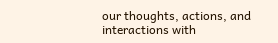our thoughts, actions, and interactions with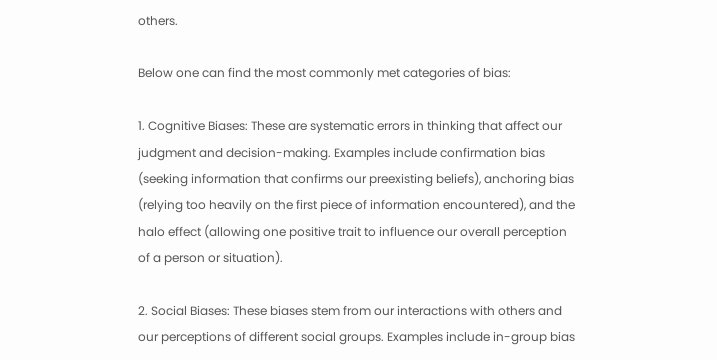others.

Below one can find the most commonly met categories of bias:

1. Cognitive Biases: These are systematic errors in thinking that affect our judgment and decision-making. Examples include confirmation bias (seeking information that confirms our preexisting beliefs), anchoring bias (relying too heavily on the first piece of information encountered), and the halo effect (allowing one positive trait to influence our overall perception of a person or situation).

2. Social Biases: These biases stem from our interactions with others and our perceptions of different social groups. Examples include in-group bias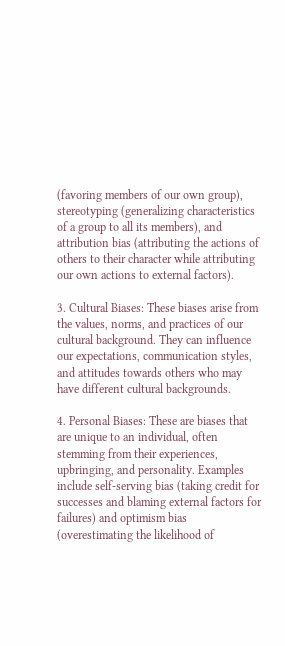(favoring members of our own group), stereotyping (generalizing characteristics of a group to all its members), and attribution bias (attributing the actions of others to their character while attributing our own actions to external factors).

3. Cultural Biases: These biases arise from the values, norms, and practices of our cultural background. They can influence our expectations, communication styles, and attitudes towards others who may have different cultural backgrounds.

4. Personal Biases: These are biases that are unique to an individual, often stemming from their experiences, upbringing, and personality. Examples include self-serving bias (taking credit for successes and blaming external factors for failures) and optimism bias (overestimating the likelihood of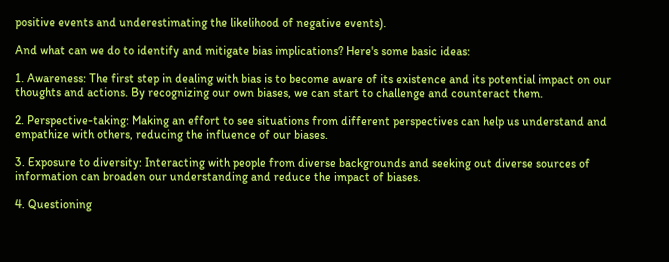positive events and underestimating the likelihood of negative events).

And what can we do to identify and mitigate bias implications? Here's some basic ideas:

1. Awareness: The first step in dealing with bias is to become aware of its existence and its potential impact on our thoughts and actions. By recognizing our own biases, we can start to challenge and counteract them.

2. Perspective-taking: Making an effort to see situations from different perspectives can help us understand and empathize with others, reducing the influence of our biases.

3. Exposure to diversity: Interacting with people from diverse backgrounds and seeking out diverse sources of information can broaden our understanding and reduce the impact of biases.

4. Questioning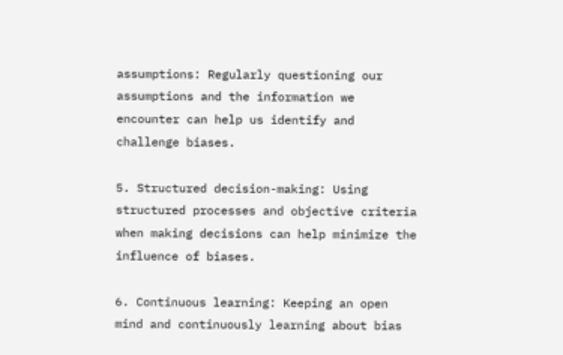assumptions: Regularly questioning our assumptions and the information we encounter can help us identify and challenge biases.

5. Structured decision-making: Using structured processes and objective criteria when making decisions can help minimize the influence of biases.

6. Continuous learning: Keeping an open mind and continuously learning about bias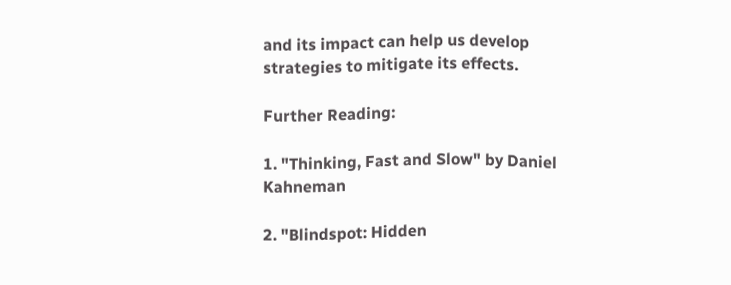and its impact can help us develop strategies to mitigate its effects.

Further Reading:

1. "Thinking, Fast and Slow" by Daniel Kahneman

2. "Blindspot: Hidden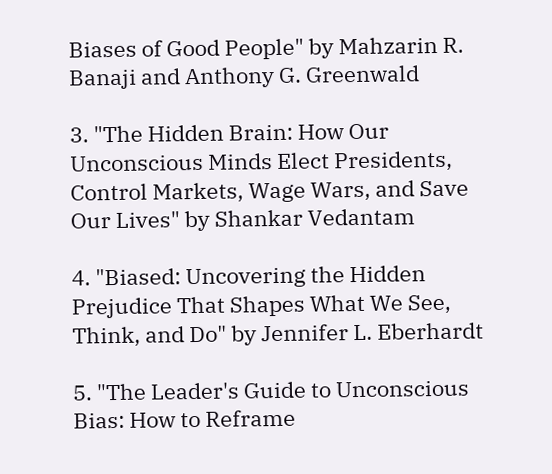Biases of Good People" by Mahzarin R. Banaji and Anthony G. Greenwald

3. "The Hidden Brain: How Our Unconscious Minds Elect Presidents, Control Markets, Wage Wars, and Save Our Lives" by Shankar Vedantam

4. "Biased: Uncovering the Hidden Prejudice That Shapes What We See, Think, and Do" by Jennifer L. Eberhardt

5. "The Leader's Guide to Unconscious Bias: How to Reframe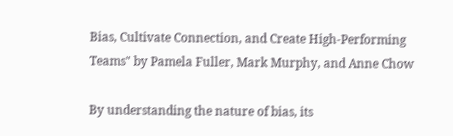Bias, Cultivate Connection, and Create High-Performing Teams" by Pamela Fuller, Mark Murphy, and Anne Chow

By understanding the nature of bias, its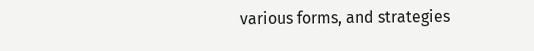various forms, and strategies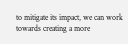to mitigate its impact, we can work towards creating a more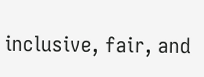inclusive, fair, and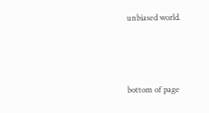unbiased world.



bottom of page